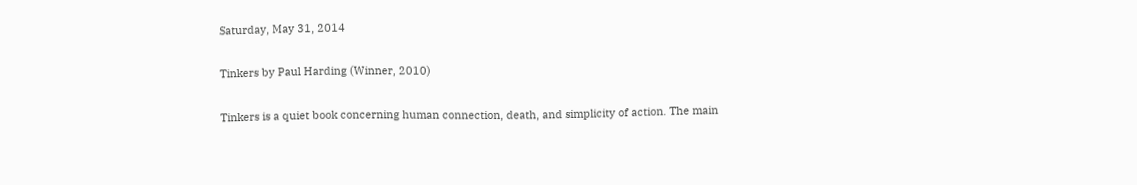Saturday, May 31, 2014

Tinkers by Paul Harding (Winner, 2010)

Tinkers is a quiet book concerning human connection, death, and simplicity of action. The main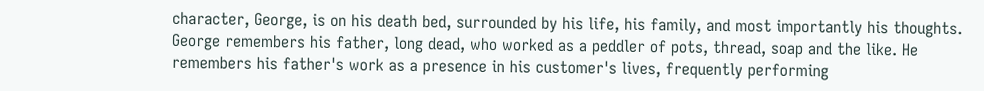character, George, is on his death bed, surrounded by his life, his family, and most importantly his thoughts. George remembers his father, long dead, who worked as a peddler of pots, thread, soap and the like. He remembers his father's work as a presence in his customer's lives, frequently performing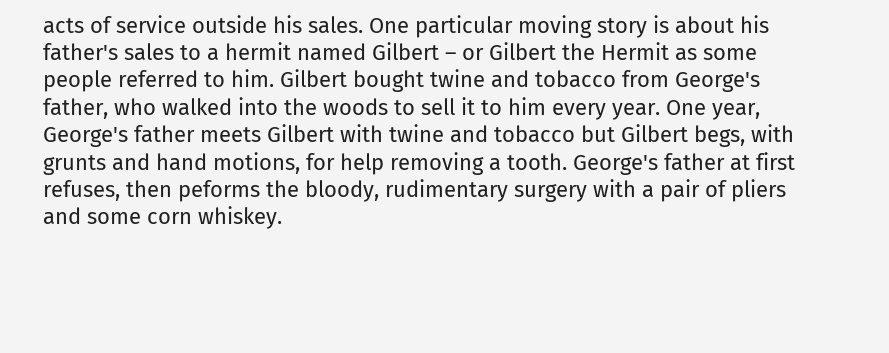acts of service outside his sales. One particular moving story is about his father's sales to a hermit named Gilbert – or Gilbert the Hermit as some people referred to him. Gilbert bought twine and tobacco from George's father, who walked into the woods to sell it to him every year. One year, George's father meets Gilbert with twine and tobacco but Gilbert begs, with grunts and hand motions, for help removing a tooth. George's father at first refuses, then peforms the bloody, rudimentary surgery with a pair of pliers and some corn whiskey.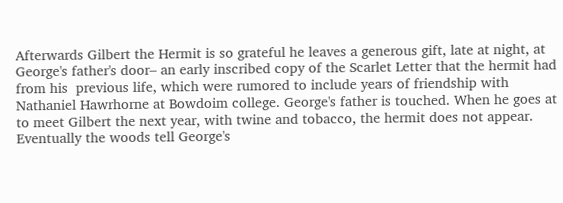Afterwards Gilbert the Hermit is so grateful he leaves a generous gift, late at night, at George's father's door– an early inscribed copy of the Scarlet Letter that the hermit had from his  previous life, which were rumored to include years of friendship with Nathaniel Hawrhorne at Bowdoim college. George's father is touched. When he goes at to meet Gilbert the next year, with twine and tobacco, the hermit does not appear. Eventually the woods tell George's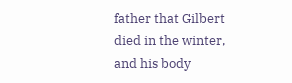father that Gilbert died in the winter, and his body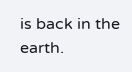is back in the earth.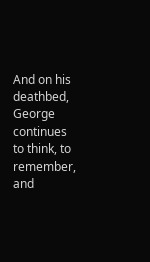And on his deathbed, George continues to think, to remember, and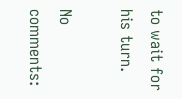to wait for his turn.

No comments: